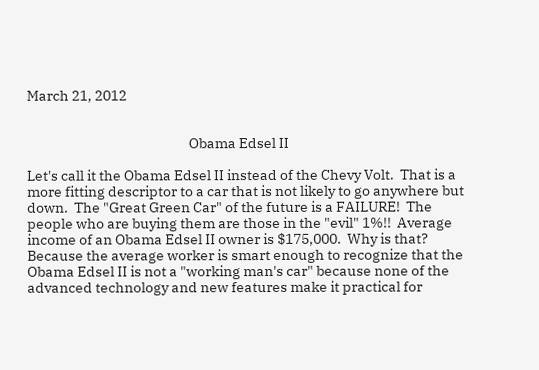March 21, 2012


                                                      Obama Edsel II

Let's call it the Obama Edsel II instead of the Chevy Volt.  That is a more fitting descriptor to a car that is not likely to go anywhere but down.  The "Great Green Car" of the future is a FAILURE!  The people who are buying them are those in the "evil" 1%!!  Average income of an Obama Edsel II owner is $175,000.  Why is that?  Because the average worker is smart enough to recognize that the Obama Edsel II is not a "working man's car" because none of the advanced technology and new features make it practical for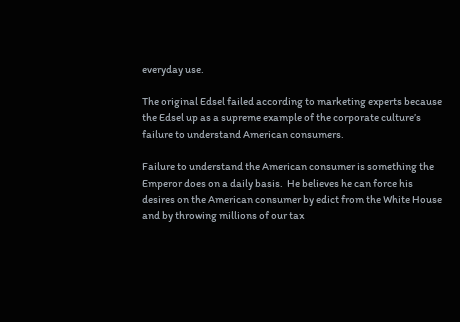everyday use.

The original Edsel failed according to marketing experts because the Edsel up as a supreme example of the corporate culture’s failure to understand American consumers.

Failure to understand the American consumer is something the Emperor does on a daily basis.  He believes he can force his desires on the American consumer by edict from the White House and by throwing millions of our tax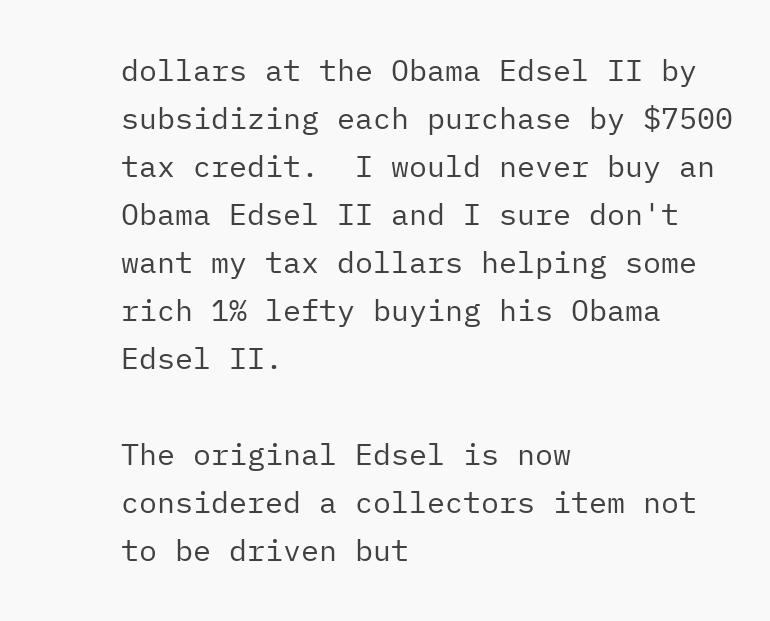dollars at the Obama Edsel II by subsidizing each purchase by $7500 tax credit.  I would never buy an Obama Edsel II and I sure don't want my tax dollars helping some rich 1% lefty buying his Obama Edsel II.

The original Edsel is now considered a collectors item not to be driven but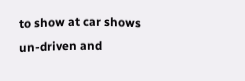to show at car shows un-driven and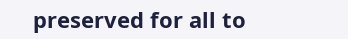preserved for all to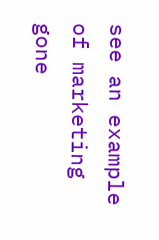see an example of marketing gone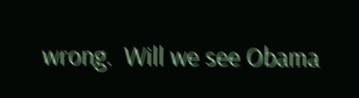wrong.  Will we see Obama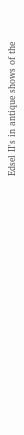Edsel II's in antique shows of the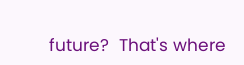future?  That's where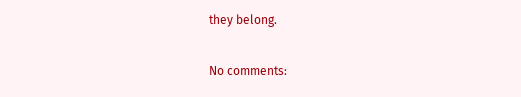they belong.

No comments: